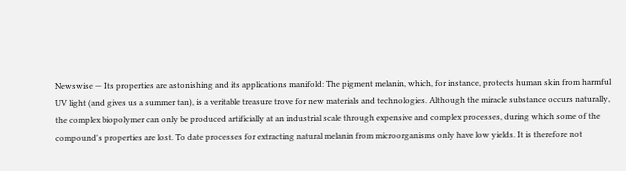Newswise — Its properties are astonishing and its applications manifold: The pigment melanin, which, for instance, protects human skin from harmful UV light (and gives us a summer tan), is a veritable treasure trove for new materials and technologies. Although the miracle substance occurs naturally, the complex biopolymer can only be produced artificially at an industrial scale through expensive and complex processes, during which some of the compound's properties are lost. To date processes for extracting natural melanin from microorganisms only have low yields. It is therefore not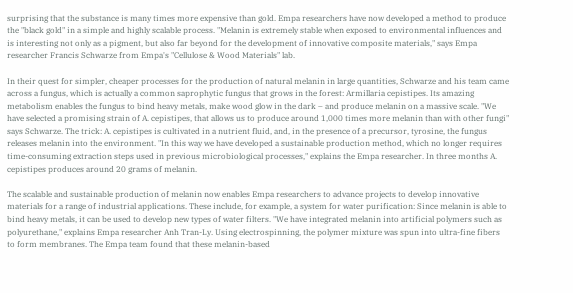surprising that the substance is many times more expensive than gold. Empa researchers have now developed a method to produce the "black gold" in a simple and highly scalable process. "Melanin is extremely stable when exposed to environmental influences and is interesting not only as a pigment, but also far beyond for the development of innovative composite materials," says Empa researcher Francis Schwarze from Empa's "Cellulose & Wood Materials" lab.

In their quest for simpler, cheaper processes for the production of natural melanin in large quantities, Schwarze and his team came across a fungus, which is actually a common saprophytic fungus that grows in the forest: Armillaria cepistipes. Its amazing metabolism enables the fungus to bind heavy metals, make wood glow in the dark – and produce melanin on a massive scale. "We have selected a promising strain of A. cepistipes, that allows us to produce around 1,000 times more melanin than with other fungi" says Schwarze. The trick: A. cepistipes is cultivated in a nutrient fluid, and, in the presence of a precursor, tyrosine, the fungus releases melanin into the environment. "In this way we have developed a sustainable production method, which no longer requires time-consuming extraction steps used in previous microbiological processes," explains the Empa researcher. In three months A. cepistipes produces around 20 grams of melanin.

The scalable and sustainable production of melanin now enables Empa researchers to advance projects to develop innovative materials for a range of industrial applications. These include, for example, a system for water purification: Since melanin is able to bind heavy metals, it can be used to develop new types of water filters. "We have integrated melanin into artificial polymers such as polyurethane," explains Empa researcher Anh Tran-Ly. Using electrospinning, the polymer mixture was spun into ultra-fine fibers to form membranes. The Empa team found that these melanin-based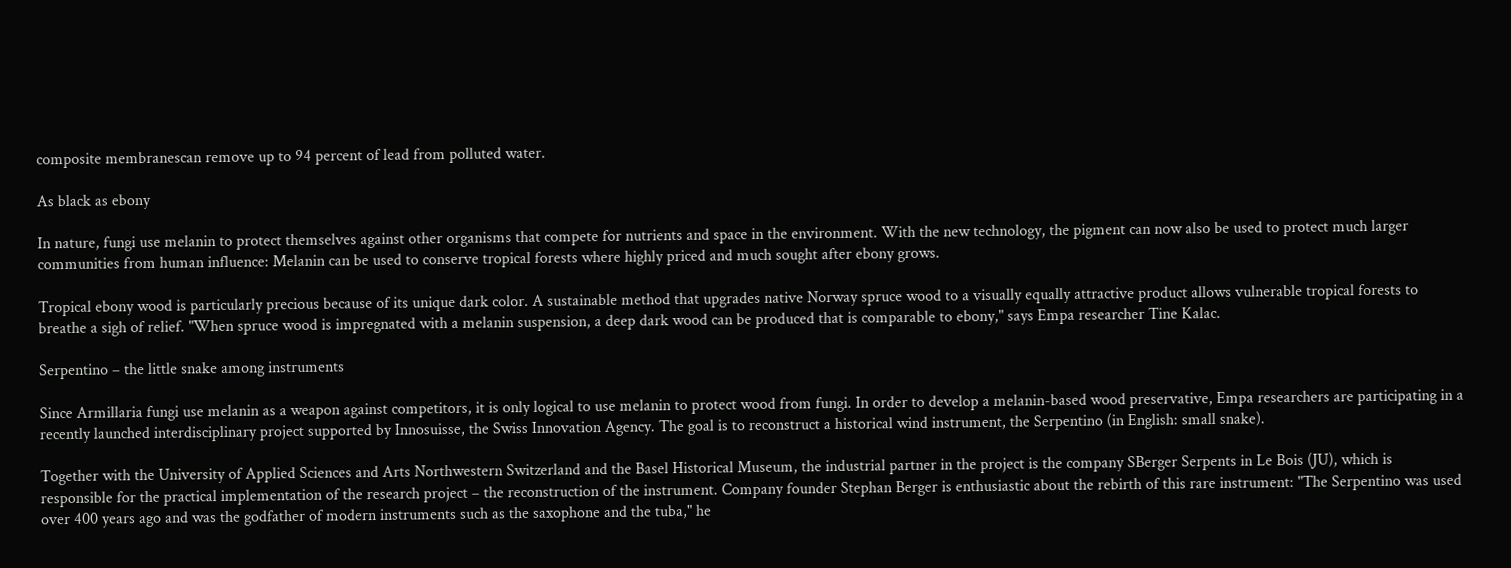composite membranescan remove up to 94 percent of lead from polluted water.

As black as ebony

In nature, fungi use melanin to protect themselves against other organisms that compete for nutrients and space in the environment. With the new technology, the pigment can now also be used to protect much larger communities from human influence: Melanin can be used to conserve tropical forests where highly priced and much sought after ebony grows.

Tropical ebony wood is particularly precious because of its unique dark color. A sustainable method that upgrades native Norway spruce wood to a visually equally attractive product allows vulnerable tropical forests to breathe a sigh of relief. "When spruce wood is impregnated with a melanin suspension, a deep dark wood can be produced that is comparable to ebony," says Empa researcher Tine Kalac.

Serpentino – the little snake among instruments

Since Armillaria fungi use melanin as a weapon against competitors, it is only logical to use melanin to protect wood from fungi. In order to develop a melanin-based wood preservative, Empa researchers are participating in a recently launched interdisciplinary project supported by Innosuisse, the Swiss Innovation Agency. The goal is to reconstruct a historical wind instrument, the Serpentino (in English: small snake).

Together with the University of Applied Sciences and Arts Northwestern Switzerland and the Basel Historical Museum, the industrial partner in the project is the company SBerger Serpents in Le Bois (JU), which is responsible for the practical implementation of the research project – the reconstruction of the instrument. Company founder Stephan Berger is enthusiastic about the rebirth of this rare instrument: "The Serpentino was used over 400 years ago and was the godfather of modern instruments such as the saxophone and the tuba," he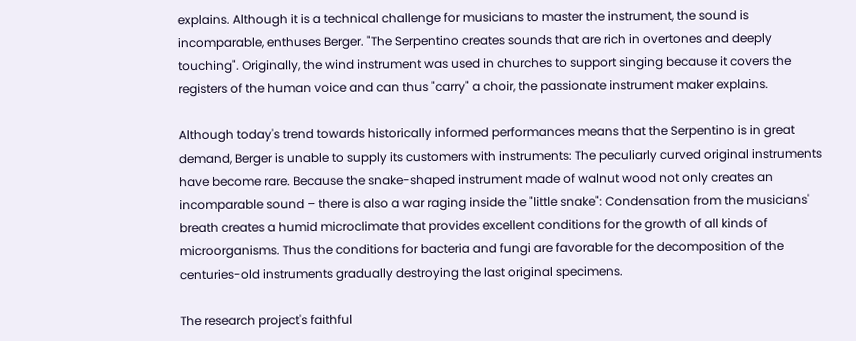explains. Although it is a technical challenge for musicians to master the instrument, the sound is incomparable, enthuses Berger. "The Serpentino creates sounds that are rich in overtones and deeply touching". Originally, the wind instrument was used in churches to support singing because it covers the registers of the human voice and can thus "carry" a choir, the passionate instrument maker explains.

Although today's trend towards historically informed performances means that the Serpentino is in great demand, Berger is unable to supply its customers with instruments: The peculiarly curved original instruments have become rare. Because the snake-shaped instrument made of walnut wood not only creates an incomparable sound – there is also a war raging inside the "little snake": Condensation from the musicians' breath creates a humid microclimate that provides excellent conditions for the growth of all kinds of microorganisms. Thus the conditions for bacteria and fungi are favorable for the decomposition of the centuries-old instruments gradually destroying the last original specimens.

The research project's faithful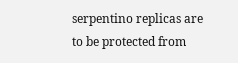serpentino replicas are to be protected from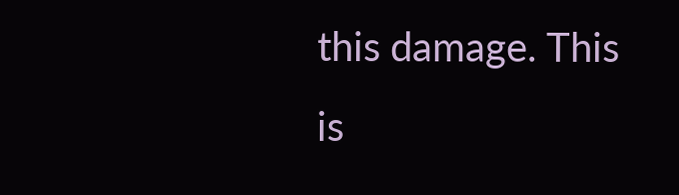this damage. This is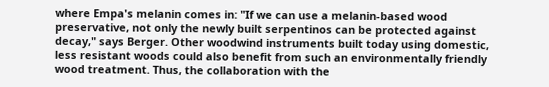where Empa's melanin comes in: "If we can use a melanin-based wood preservative, not only the newly built serpentinos can be protected against decay," says Berger. Other woodwind instruments built today using domestic, less resistant woods could also benefit from such an environmentally friendly wood treatment. Thus, the collaboration with the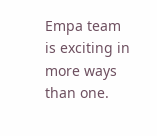Empa team is exciting in more ways than one.